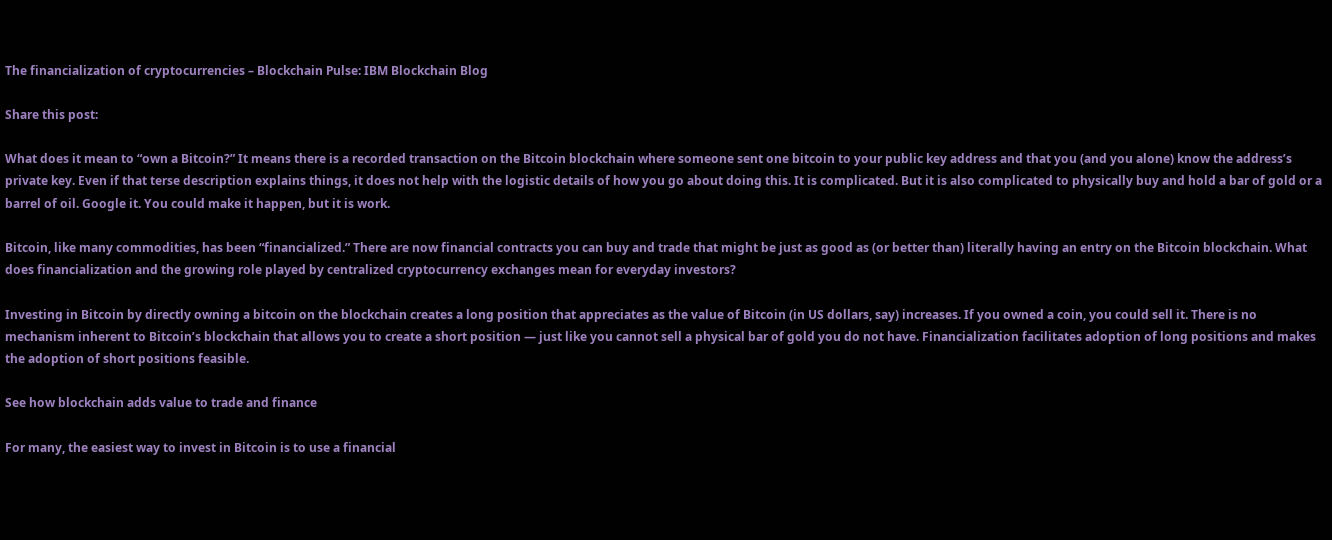The financialization of cryptocurrencies – Blockchain Pulse: IBM Blockchain Blog

Share this post:

What does it mean to “own a Bitcoin?” It means there is a recorded transaction on the Bitcoin blockchain where someone sent one bitcoin to your public key address and that you (and you alone) know the address’s private key. Even if that terse description explains things, it does not help with the logistic details of how you go about doing this. It is complicated. But it is also complicated to physically buy and hold a bar of gold or a barrel of oil. Google it. You could make it happen, but it is work.

Bitcoin, like many commodities, has been “financialized.” There are now financial contracts you can buy and trade that might be just as good as (or better than) literally having an entry on the Bitcoin blockchain. What does financialization and the growing role played by centralized cryptocurrency exchanges mean for everyday investors?

Investing in Bitcoin by directly owning a bitcoin on the blockchain creates a long position that appreciates as the value of Bitcoin (in US dollars, say) increases. If you owned a coin, you could sell it. There is no mechanism inherent to Bitcoin’s blockchain that allows you to create a short position — just like you cannot sell a physical bar of gold you do not have. Financialization facilitates adoption of long positions and makes the adoption of short positions feasible.

See how blockchain adds value to trade and finance

For many, the easiest way to invest in Bitcoin is to use a financial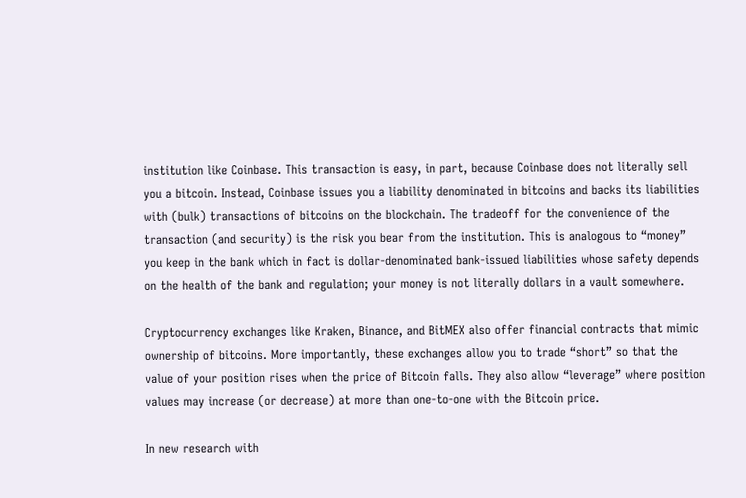institution like Coinbase. This transaction is easy, in part, because Coinbase does not literally sell you a bitcoin. Instead, Coinbase issues you a liability denominated in bitcoins and backs its liabilities with (bulk) transactions of bitcoins on the blockchain. The tradeoff for the convenience of the transaction (and security) is the risk you bear from the institution. This is analogous to “money” you keep in the bank which in fact is dollar-denominated bank-issued liabilities whose safety depends on the health of the bank and regulation; your money is not literally dollars in a vault somewhere.

Cryptocurrency exchanges like Kraken, Binance, and BitMEX also offer financial contracts that mimic ownership of bitcoins. More importantly, these exchanges allow you to trade “short” so that the value of your position rises when the price of Bitcoin falls. They also allow “leverage” where position values may increase (or decrease) at more than one-to-one with the Bitcoin price.

In new research with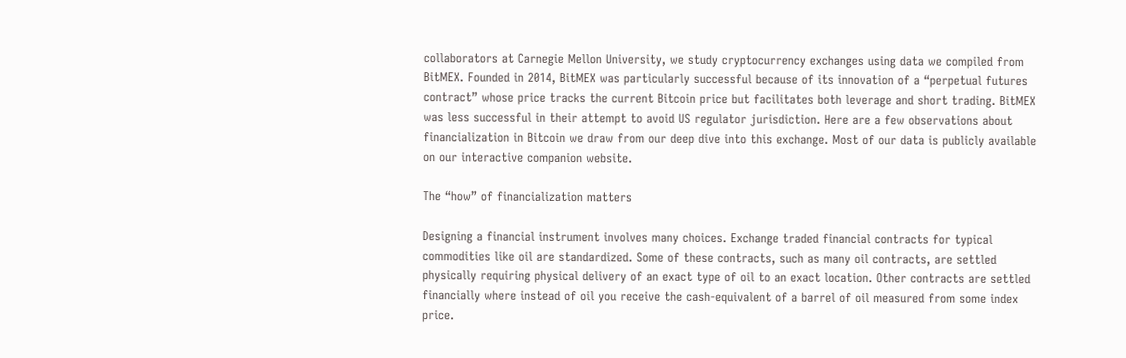collaborators at Carnegie Mellon University, we study cryptocurrency exchanges using data we compiled from BitMEX. Founded in 2014, BitMEX was particularly successful because of its innovation of a “perpetual futures contract” whose price tracks the current Bitcoin price but facilitates both leverage and short trading. BitMEX was less successful in their attempt to avoid US regulator jurisdiction. Here are a few observations about financialization in Bitcoin we draw from our deep dive into this exchange. Most of our data is publicly available on our interactive companion website.

The “how” of financialization matters

Designing a financial instrument involves many choices. Exchange traded financial contracts for typical commodities like oil are standardized. Some of these contracts, such as many oil contracts, are settled physically requiring physical delivery of an exact type of oil to an exact location. Other contracts are settled financially where instead of oil you receive the cash-equivalent of a barrel of oil measured from some index price.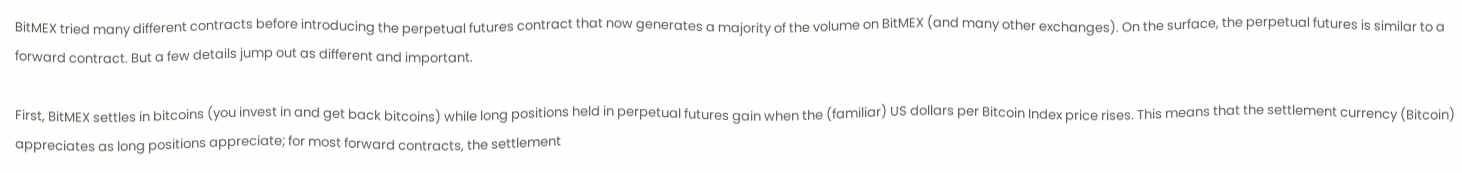BitMEX tried many different contracts before introducing the perpetual futures contract that now generates a majority of the volume on BitMEX (and many other exchanges). On the surface, the perpetual futures is similar to a forward contract. But a few details jump out as different and important.

First, BitMEX settles in bitcoins (you invest in and get back bitcoins) while long positions held in perpetual futures gain when the (familiar) US dollars per Bitcoin Index price rises. This means that the settlement currency (Bitcoin) appreciates as long positions appreciate; for most forward contracts, the settlement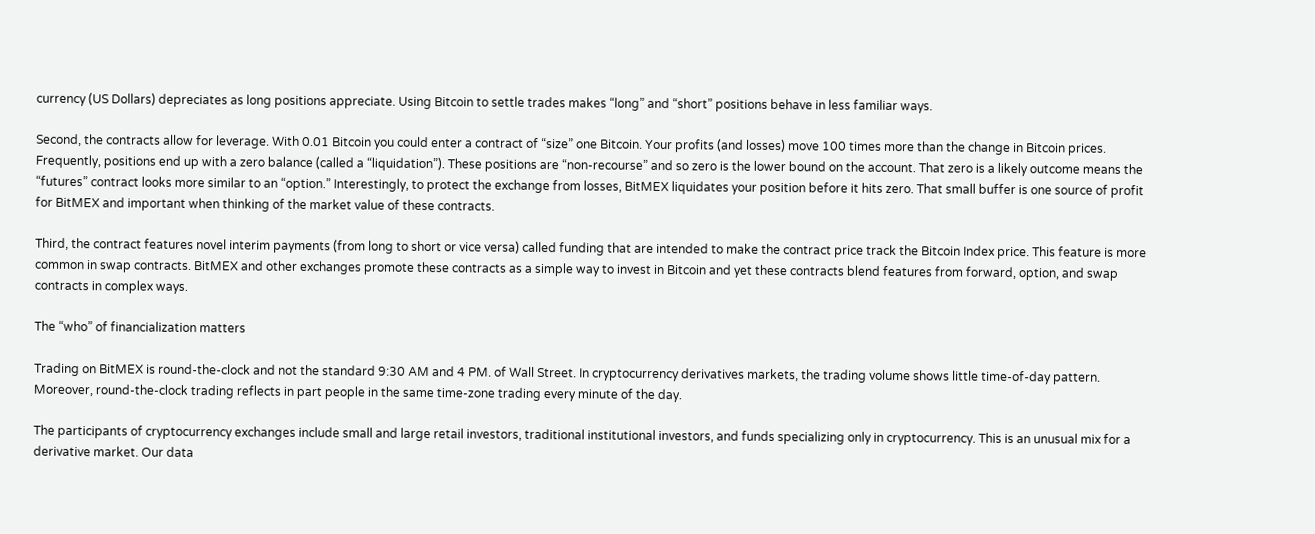currency (US Dollars) depreciates as long positions appreciate. Using Bitcoin to settle trades makes “long” and “short” positions behave in less familiar ways.

Second, the contracts allow for leverage. With 0.01 Bitcoin you could enter a contract of “size” one Bitcoin. Your profits (and losses) move 100 times more than the change in Bitcoin prices. Frequently, positions end up with a zero balance (called a “liquidation”). These positions are “non-recourse” and so zero is the lower bound on the account. That zero is a likely outcome means the “futures” contract looks more similar to an “option.” Interestingly, to protect the exchange from losses, BitMEX liquidates your position before it hits zero. That small buffer is one source of profit for BitMEX and important when thinking of the market value of these contracts.

Third, the contract features novel interim payments (from long to short or vice versa) called funding that are intended to make the contract price track the Bitcoin Index price. This feature is more common in swap contracts. BitMEX and other exchanges promote these contracts as a simple way to invest in Bitcoin and yet these contracts blend features from forward, option, and swap contracts in complex ways.

The “who” of financialization matters

Trading on BitMEX is round-the-clock and not the standard 9:30 AM and 4 PM. of Wall Street. In cryptocurrency derivatives markets, the trading volume shows little time-of-day pattern. Moreover, round-the-clock trading reflects in part people in the same time-zone trading every minute of the day.

The participants of cryptocurrency exchanges include small and large retail investors, traditional institutional investors, and funds specializing only in cryptocurrency. This is an unusual mix for a derivative market. Our data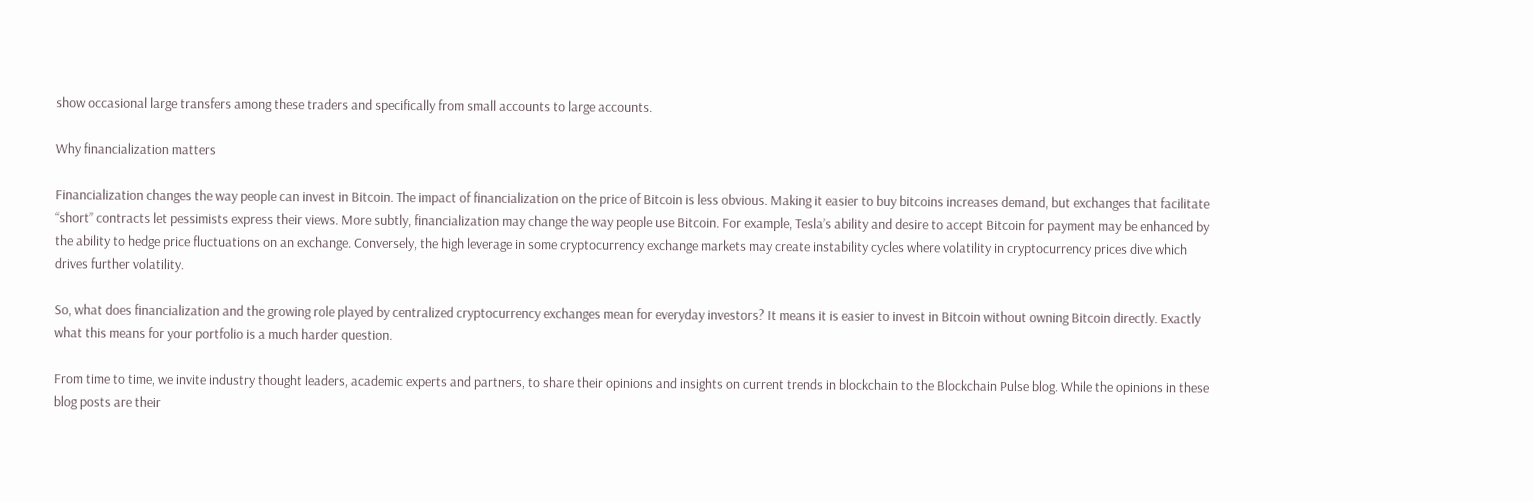show occasional large transfers among these traders and specifically from small accounts to large accounts.

Why financialization matters

Financialization changes the way people can invest in Bitcoin. The impact of financialization on the price of Bitcoin is less obvious. Making it easier to buy bitcoins increases demand, but exchanges that facilitate “short’’ contracts let pessimists express their views. More subtly, financialization may change the way people use Bitcoin. For example, Tesla’s ability and desire to accept Bitcoin for payment may be enhanced by the ability to hedge price fluctuations on an exchange. Conversely, the high leverage in some cryptocurrency exchange markets may create instability cycles where volatility in cryptocurrency prices dive which drives further volatility.

So, what does financialization and the growing role played by centralized cryptocurrency exchanges mean for everyday investors? It means it is easier to invest in Bitcoin without owning Bitcoin directly. Exactly what this means for your portfolio is a much harder question.

From time to time, we invite industry thought leaders, academic experts and partners, to share their opinions and insights on current trends in blockchain to the Blockchain Pulse blog. While the opinions in these blog posts are their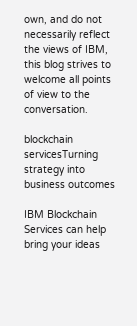own, and do not necessarily reflect the views of IBM, this blog strives to welcome all points of view to the conversation.

blockchain servicesTurning strategy into business outcomes

IBM Blockchain Services can help bring your ideas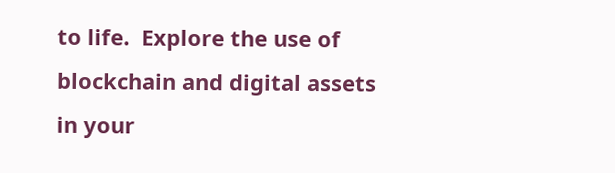to life.  Explore the use of blockchain and digital assets in your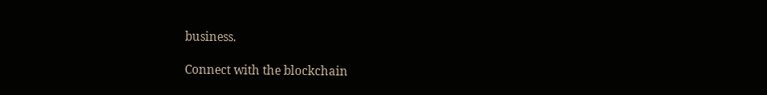business.

Connect with the blockchain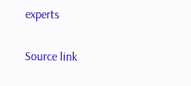experts

Source link